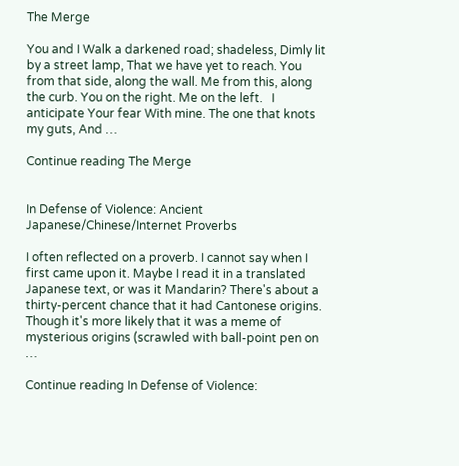The Merge

You and I Walk a darkened road; shadeless, Dimly lit by a street lamp, That we have yet to reach. You from that side, along the wall. Me from this, along the curb. You on the right. Me on the left.   I anticipate Your fear With mine. The one that knots my guts, And …

Continue reading The Merge


In Defense of Violence: Ancient Japanese/Chinese/Internet Proverbs

I often reflected on a proverb. I cannot say when I first came upon it. Maybe I read it in a translated Japanese text, or was it Mandarin? There's about a thirty-percent chance that it had Cantonese origins.  Though it's more likely that it was a meme of mysterious origins (scrawled with ball-point pen on …

Continue reading In Defense of Violence: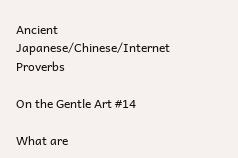Ancient Japanese/Chinese/Internet Proverbs

On the Gentle Art #14

What are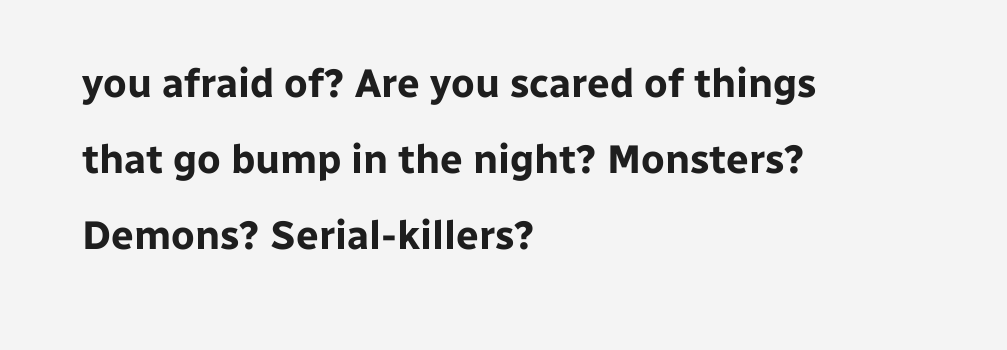you afraid of? Are you scared of things that go bump in the night? Monsters? Demons? Serial-killers?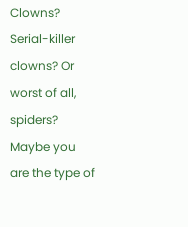Clowns? Serial-killer clowns? Or worst of all, spiders? Maybe you are the type of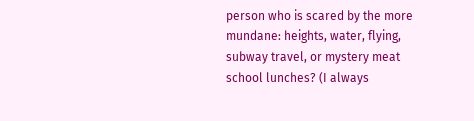person who is scared by the more mundane: heights, water, flying, subway travel, or mystery meat school lunches? (I always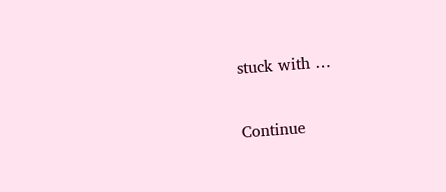stuck with …

Continue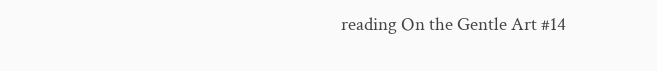reading On the Gentle Art #14